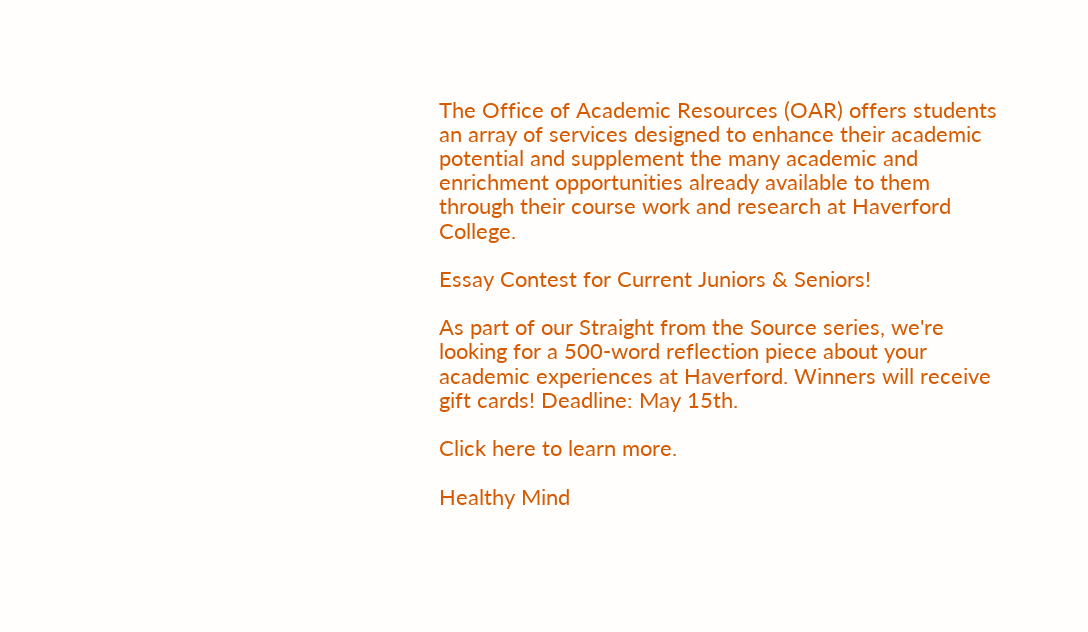The Office of Academic Resources (OAR) offers students an array of services designed to enhance their academic potential and supplement the many academic and enrichment opportunities already available to them through their course work and research at Haverford College.

Essay Contest for Current Juniors & Seniors!

As part of our Straight from the Source series, we're looking for a 500-word reflection piece about your academic experiences at Haverford. Winners will receive gift cards! Deadline: May 15th.

Click here to learn more.

Healthy Mind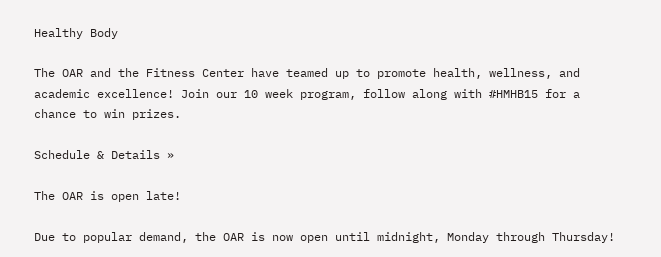Healthy Body

The OAR and the Fitness Center have teamed up to promote health, wellness, and academic excellence! Join our 10 week program, follow along with #HMHB15 for a chance to win prizes.

Schedule & Details »

The OAR is open late!

Due to popular demand, the OAR is now open until midnight, Monday through Thursday!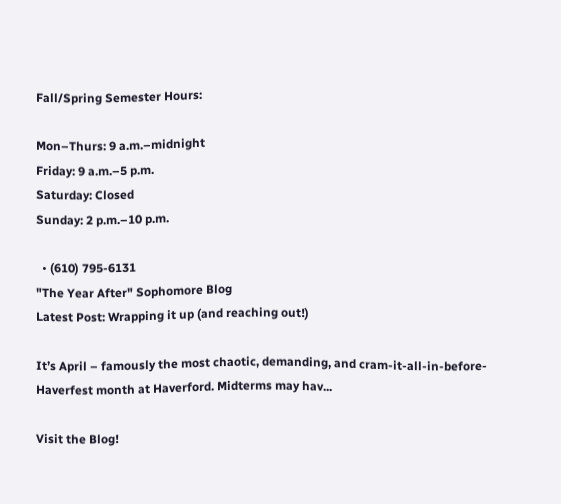Fall/Spring Semester Hours:

Mon–Thurs: 9 a.m.–midnight
Friday: 9 a.m.–5 p.m.
Saturday: Closed
Sunday: 2 p.m.–10 p.m.

  • (610) 795-6131
"The Year After" Sophomore Blog
Latest Post: Wrapping it up (and reaching out!)

It’s April – famously the most chaotic, demanding, and cram-it-all-in-before-Haverfest month at Haverford. Midterms may hav...

Visit the Blog!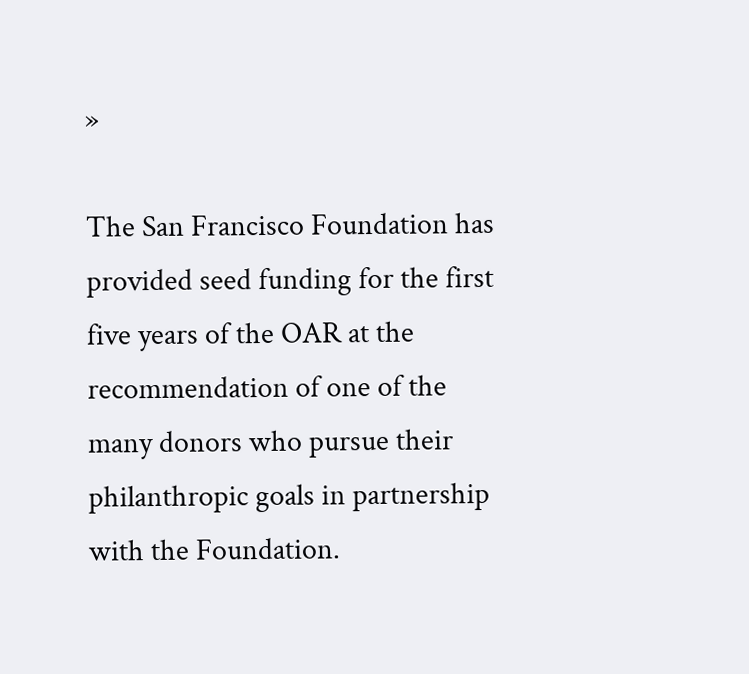»

The San Francisco Foundation has provided seed funding for the first five years of the OAR at the recommendation of one of the many donors who pursue their philanthropic goals in partnership with the Foundation.